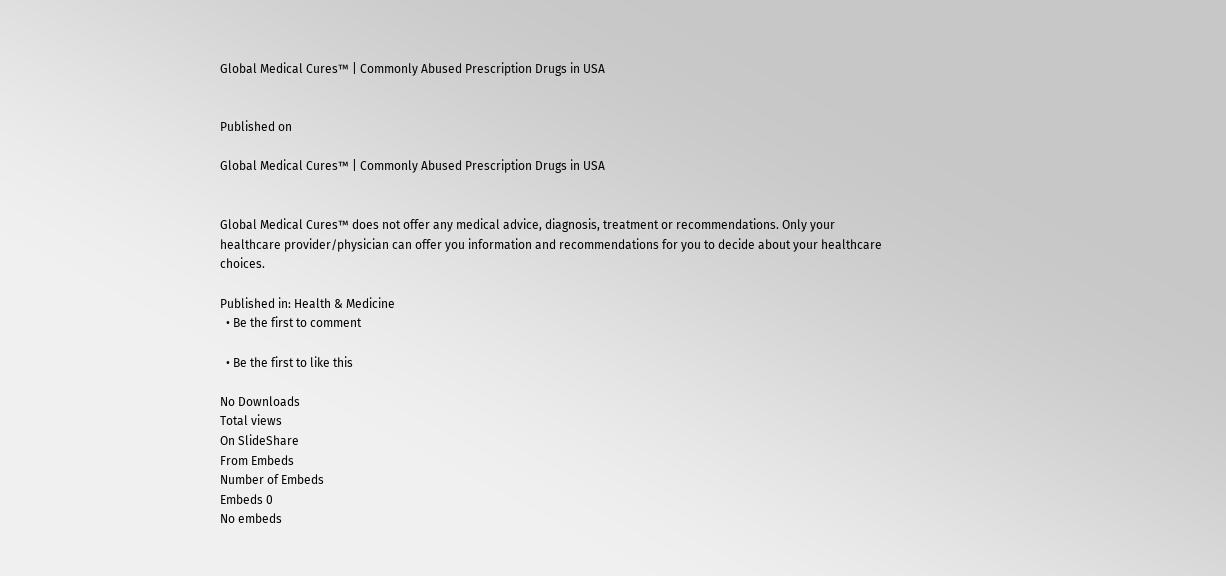Global Medical Cures™ | Commonly Abused Prescription Drugs in USA


Published on

Global Medical Cures™ | Commonly Abused Prescription Drugs in USA


Global Medical Cures™ does not offer any medical advice, diagnosis, treatment or recommendations. Only your healthcare provider/physician can offer you information and recommendations for you to decide about your healthcare choices.

Published in: Health & Medicine
  • Be the first to comment

  • Be the first to like this

No Downloads
Total views
On SlideShare
From Embeds
Number of Embeds
Embeds 0
No embeds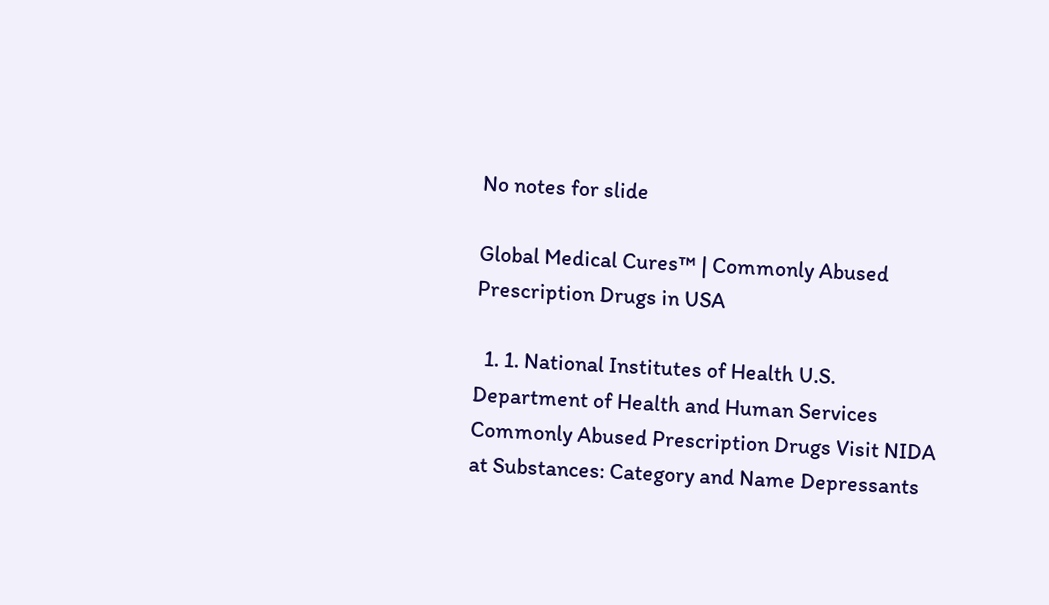No notes for slide

Global Medical Cures™ | Commonly Abused Prescription Drugs in USA

  1. 1. National Institutes of Health U.S. Department of Health and Human Services Commonly Abused Prescription Drugs Visit NIDA at Substances: Category and Name Depressants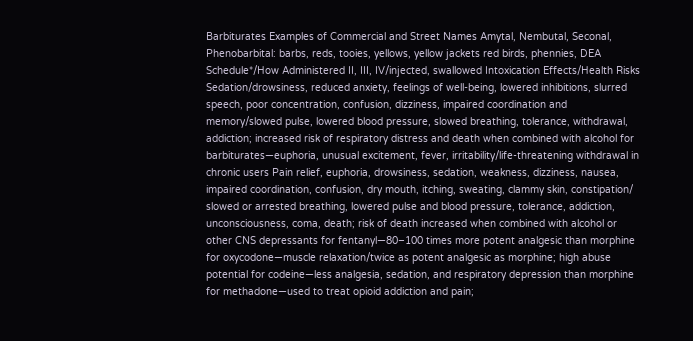Barbiturates Examples of Commercial and Street Names Amytal, Nembutal, Seconal, Phenobarbital: barbs, reds, tooies, yellows, yellow jackets red birds, phennies, DEA Schedule*/How Administered II, III, IV/injected, swallowed Intoxication Effects/Health Risks Sedation/drowsiness, reduced anxiety, feelings of well-being, lowered inhibitions, slurred speech, poor concentration, confusion, dizziness, impaired coordination and memory/slowed pulse, lowered blood pressure, slowed breathing, tolerance, withdrawal, addiction; increased risk of respiratory distress and death when combined with alcohol for barbiturates—euphoria, unusual excitement, fever, irritability/life-threatening withdrawal in chronic users Pain relief, euphoria, drowsiness, sedation, weakness, dizziness, nausea, impaired coordination, confusion, dry mouth, itching, sweating, clammy skin, constipation/ slowed or arrested breathing, lowered pulse and blood pressure, tolerance, addiction, unconsciousness, coma, death; risk of death increased when combined with alcohol or other CNS depressants for fentanyl—80–100 times more potent analgesic than morphine for oxycodone—muscle relaxation/twice as potent analgesic as morphine; high abuse potential for codeine—less analgesia, sedation, and respiratory depression than morphine for methadone—used to treat opioid addiction and pain;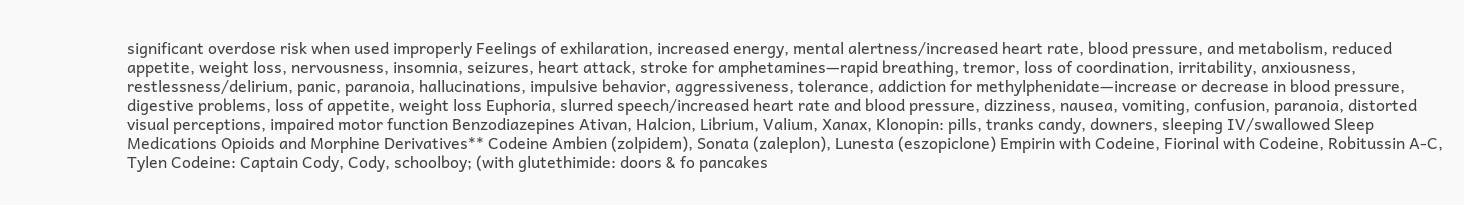significant overdose risk when used improperly Feelings of exhilaration, increased energy, mental alertness/increased heart rate, blood pressure, and metabolism, reduced appetite, weight loss, nervousness, insomnia, seizures, heart attack, stroke for amphetamines—rapid breathing, tremor, loss of coordination, irritability, anxiousness, restlessness/delirium, panic, paranoia, hallucinations, impulsive behavior, aggressiveness, tolerance, addiction for methylphenidate—increase or decrease in blood pressure, digestive problems, loss of appetite, weight loss Euphoria, slurred speech/increased heart rate and blood pressure, dizziness, nausea, vomiting, confusion, paranoia, distorted visual perceptions, impaired motor function Benzodiazepines Ativan, Halcion, Librium, Valium, Xanax, Klonopin: pills, tranks candy, downers, sleeping IV/swallowed Sleep Medications Opioids and Morphine Derivatives** Codeine Ambien (zolpidem), Sonata (zaleplon), Lunesta (eszopiclone) Empirin with Codeine, Fiorinal with Codeine, Robitussin A-C, Tylen Codeine: Captain Cody, Cody, schoolboy; (with glutethimide: doors & fo pancakes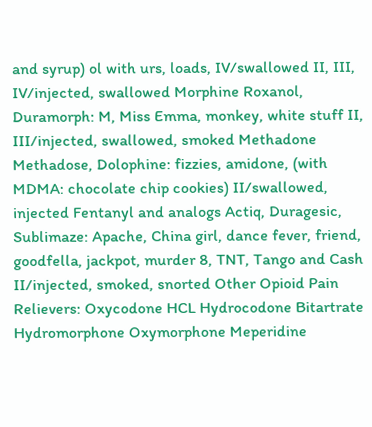and syrup) ol with urs, loads, IV/swallowed II, III, IV/injected, swallowed Morphine Roxanol, Duramorph: M, Miss Emma, monkey, white stuff II, III/injected, swallowed, smoked Methadone Methadose, Dolophine: fizzies, amidone, (with MDMA: chocolate chip cookies) II/swallowed, injected Fentanyl and analogs Actiq, Duragesic, Sublimaze: Apache, China girl, dance fever, friend, goodfella, jackpot, murder 8, TNT, Tango and Cash II/injected, smoked, snorted Other Opioid Pain Relievers: Oxycodone HCL Hydrocodone Bitartrate Hydromorphone Oxymorphone Meperidine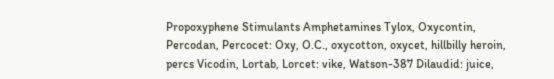Propoxyphene Stimulants Amphetamines Tylox, Oxycontin, Percodan, Percocet: Oxy, O.C., oxycotton, oxycet, hillbilly heroin, percs Vicodin, Lortab, Lorcet: vike, Watson-387 Dilaudid: juice,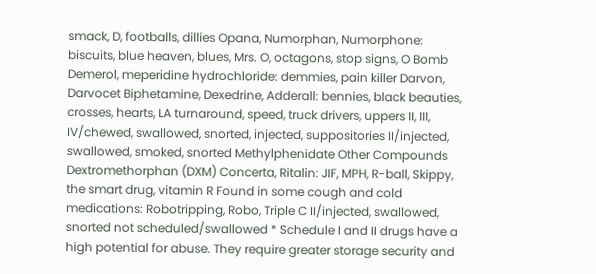smack, D, footballs, dillies Opana, Numorphan, Numorphone: biscuits, blue heaven, blues, Mrs. O, octagons, stop signs, O Bomb Demerol, meperidine hydrochloride: demmies, pain killer Darvon, Darvocet Biphetamine, Dexedrine, Adderall: bennies, black beauties, crosses, hearts, LA turnaround, speed, truck drivers, uppers II, III, IV/chewed, swallowed, snorted, injected, suppositories II/injected, swallowed, smoked, snorted Methylphenidate Other Compounds Dextromethorphan (DXM) Concerta, Ritalin: JIF, MPH, R-ball, Skippy, the smart drug, vitamin R Found in some cough and cold medications: Robotripping, Robo, Triple C II/injected, swallowed, snorted not scheduled/swallowed * Schedule I and II drugs have a high potential for abuse. They require greater storage security and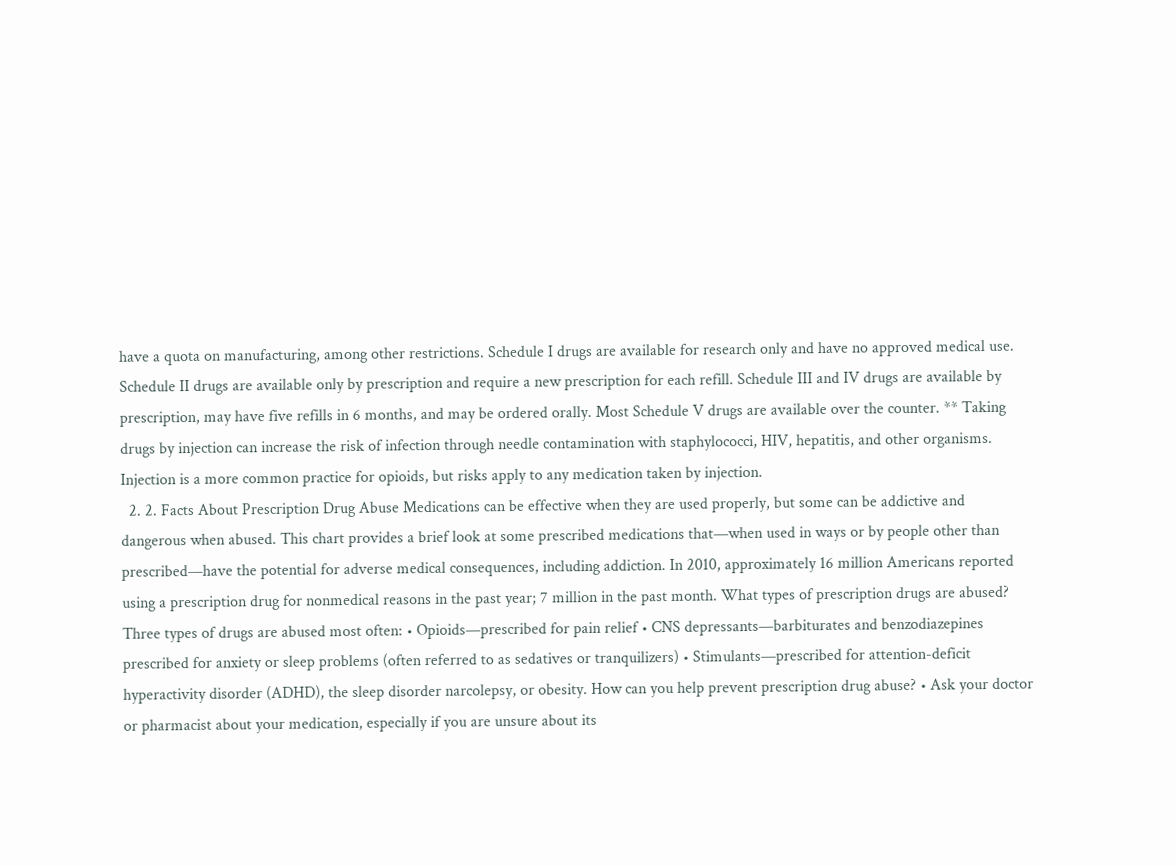have a quota on manufacturing, among other restrictions. Schedule I drugs are available for research only and have no approved medical use. Schedule II drugs are available only by prescription and require a new prescription for each refill. Schedule III and IV drugs are available by prescription, may have five refills in 6 months, and may be ordered orally. Most Schedule V drugs are available over the counter. ** Taking drugs by injection can increase the risk of infection through needle contamination with staphylococci, HIV, hepatitis, and other organisms. Injection is a more common practice for opioids, but risks apply to any medication taken by injection.
  2. 2. Facts About Prescription Drug Abuse Medications can be effective when they are used properly, but some can be addictive and dangerous when abused. This chart provides a brief look at some prescribed medications that—when used in ways or by people other than prescribed—have the potential for adverse medical consequences, including addiction. In 2010, approximately 16 million Americans reported using a prescription drug for nonmedical reasons in the past year; 7 million in the past month. What types of prescription drugs are abused? Three types of drugs are abused most often: • Opioids—prescribed for pain relief • CNS depressants—barbiturates and benzodiazepines prescribed for anxiety or sleep problems (often referred to as sedatives or tranquilizers) • Stimulants—prescribed for attention-deficit hyperactivity disorder (ADHD), the sleep disorder narcolepsy, or obesity. How can you help prevent prescription drug abuse? • Ask your doctor or pharmacist about your medication, especially if you are unsure about its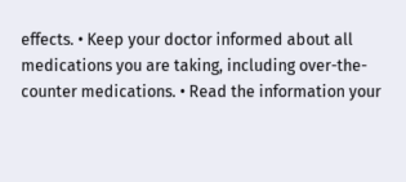effects. • Keep your doctor informed about all medications you are taking, including over-the-counter medications. • Read the information your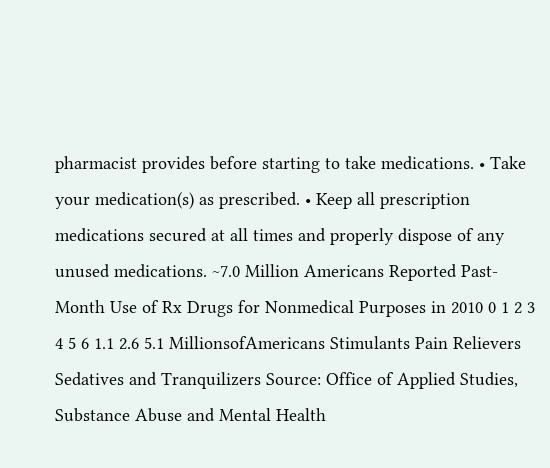pharmacist provides before starting to take medications. • Take your medication(s) as prescribed. • Keep all prescription medications secured at all times and properly dispose of any unused medications. ~7.0 Million Americans Reported Past-Month Use of Rx Drugs for Nonmedical Purposes in 2010 0 1 2 3 4 5 6 1.1 2.6 5.1 MillionsofAmericans Stimulants Pain Relievers Sedatives and Tranquilizers Source: Office of Applied Studies, Substance Abuse and Mental Health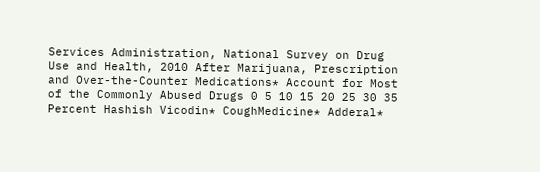Services Administration, National Survey on Drug Use and Health, 2010 After Marijuana, Prescription and Over-the-Counter Medications* Account for Most of the Commonly Abused Drugs 0 5 10 15 20 25 30 35 Percent Hashish Vicodin* CoughMedicine* Adderal*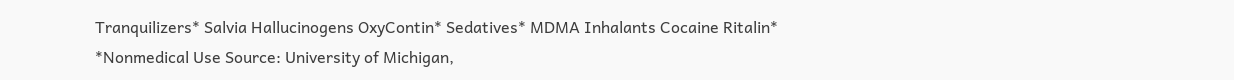Tranquilizers* Salvia Hallucinogens OxyContin* Sedatives* MDMA Inhalants Cocaine Ritalin* *Nonmedical Use Source: University of Michigan,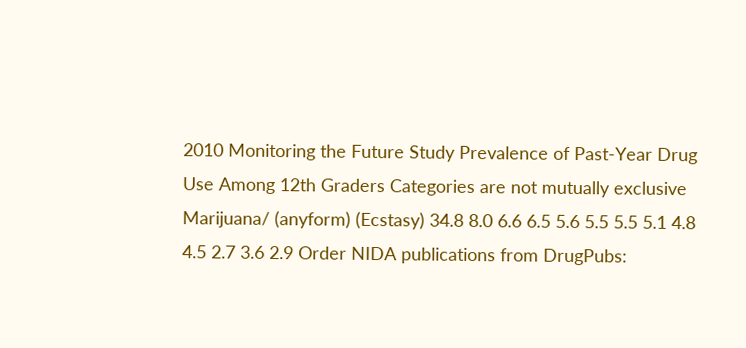2010 Monitoring the Future Study Prevalence of Past-Year Drug Use Among 12th Graders Categories are not mutually exclusive Marijuana/ (anyform) (Ecstasy) 34.8 8.0 6.6 6.5 5.6 5.5 5.5 5.1 4.8 4.5 2.7 3.6 2.9 Order NIDA publications from DrugPubs: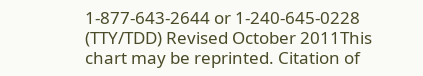1-877-643-2644 or 1-240-645-0228 (TTY/TDD) Revised October 2011This chart may be reprinted. Citation of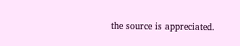the source is appreciated.